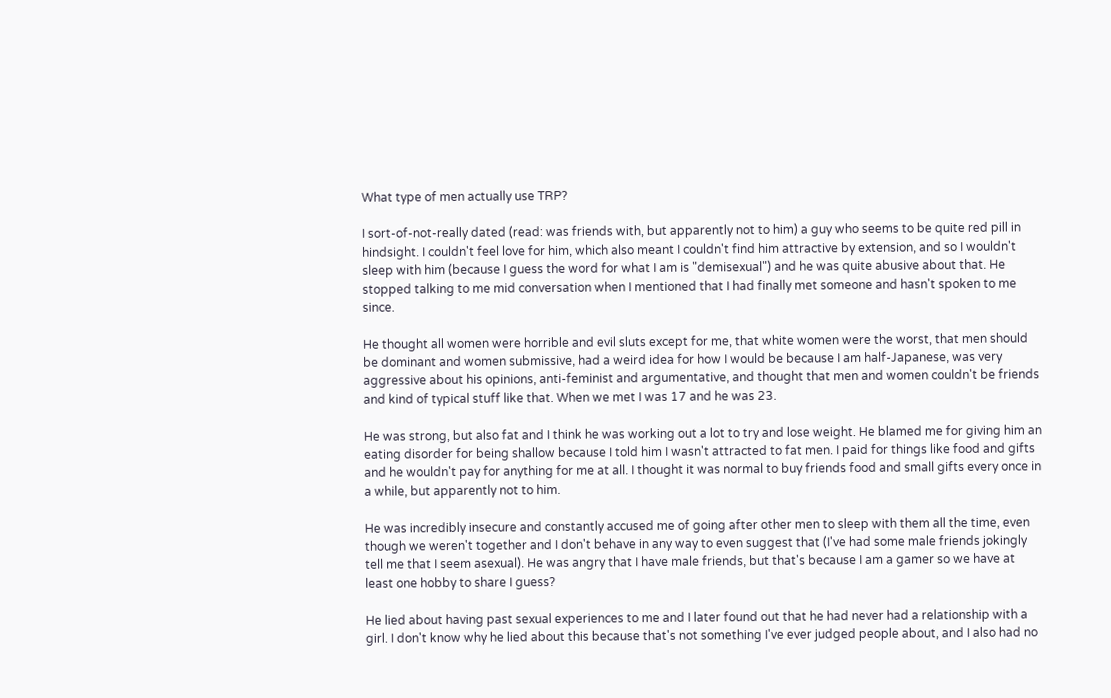What type of men actually use TRP?

I sort-of-not-really dated (read: was friends with, but apparently not to him) a guy who seems to be quite red pill in hindsight. I couldn't feel love for him, which also meant I couldn't find him attractive by extension, and so I wouldn't sleep with him (because I guess the word for what I am is "demisexual") and he was quite abusive about that. He stopped talking to me mid conversation when I mentioned that I had finally met someone and hasn't spoken to me since.

He thought all women were horrible and evil sluts except for me, that white women were the worst, that men should be dominant and women submissive, had a weird idea for how I would be because I am half-Japanese, was very aggressive about his opinions, anti-feminist and argumentative, and thought that men and women couldn't be friends and kind of typical stuff like that. When we met I was 17 and he was 23.

He was strong, but also fat and I think he was working out a lot to try and lose weight. He blamed me for giving him an eating disorder for being shallow because I told him I wasn't attracted to fat men. I paid for things like food and gifts and he wouldn't pay for anything for me at all. I thought it was normal to buy friends food and small gifts every once in a while, but apparently not to him.

He was incredibly insecure and constantly accused me of going after other men to sleep with them all the time, even though we weren't together and I don't behave in any way to even suggest that (I've had some male friends jokingly tell me that I seem asexual). He was angry that I have male friends, but that's because I am a gamer so we have at least one hobby to share I guess?

He lied about having past sexual experiences to me and I later found out that he had never had a relationship with a girl. I don't know why he lied about this because that's not something I've ever judged people about, and I also had no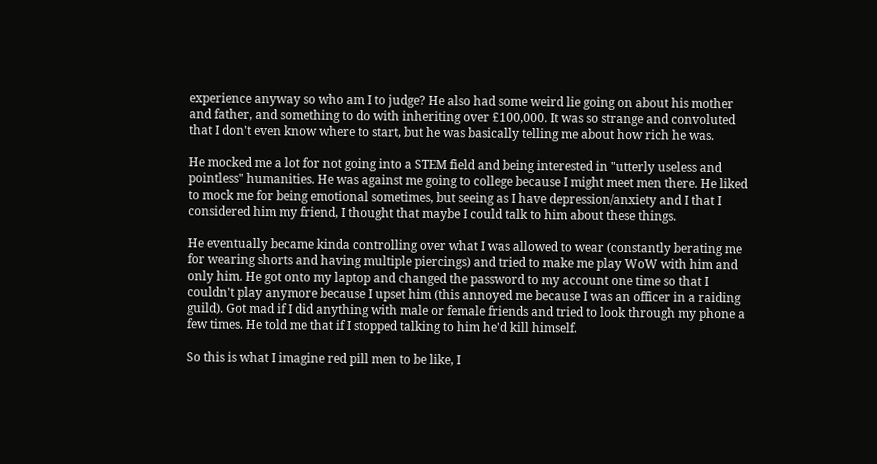experience anyway so who am I to judge? He also had some weird lie going on about his mother and father, and something to do with inheriting over £100,000. It was so strange and convoluted that I don't even know where to start, but he was basically telling me about how rich he was.

He mocked me a lot for not going into a STEM field and being interested in "utterly useless and pointless" humanities. He was against me going to college because I might meet men there. He liked to mock me for being emotional sometimes, but seeing as I have depression/anxiety and I that I considered him my friend, I thought that maybe I could talk to him about these things.

He eventually became kinda controlling over what I was allowed to wear (constantly berating me for wearing shorts and having multiple piercings) and tried to make me play WoW with him and only him. He got onto my laptop and changed the password to my account one time so that I couldn't play anymore because I upset him (this annoyed me because I was an officer in a raiding guild). Got mad if I did anything with male or female friends and tried to look through my phone a few times. He told me that if I stopped talking to him he'd kill himself.

So this is what I imagine red pill men to be like, I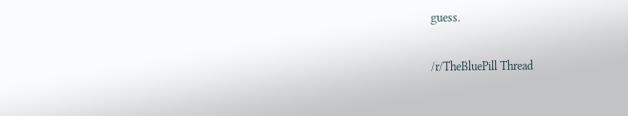guess.

/r/TheBluePill Thread